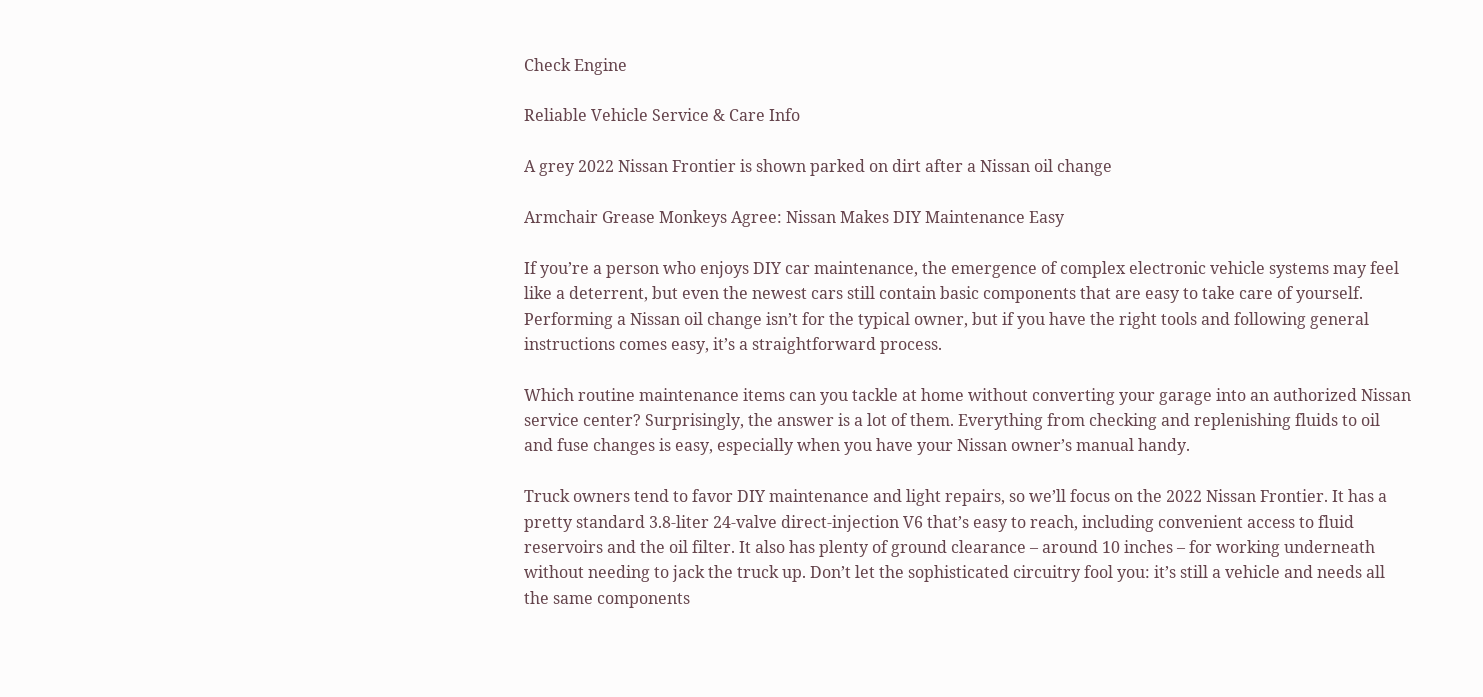Check Engine

Reliable Vehicle Service & Care Info

A grey 2022 Nissan Frontier is shown parked on dirt after a Nissan oil change

Armchair Grease Monkeys Agree: Nissan Makes DIY Maintenance Easy

If you’re a person who enjoys DIY car maintenance, the emergence of complex electronic vehicle systems may feel like a deterrent, but even the newest cars still contain basic components that are easy to take care of yourself. Performing a Nissan oil change isn’t for the typical owner, but if you have the right tools and following general instructions comes easy, it’s a straightforward process.

Which routine maintenance items can you tackle at home without converting your garage into an authorized Nissan service center? Surprisingly, the answer is a lot of them. Everything from checking and replenishing fluids to oil and fuse changes is easy, especially when you have your Nissan owner’s manual handy.

Truck owners tend to favor DIY maintenance and light repairs, so we’ll focus on the 2022 Nissan Frontier. It has a pretty standard 3.8-liter 24-valve direct-injection V6 that’s easy to reach, including convenient access to fluid reservoirs and the oil filter. It also has plenty of ground clearance – around 10 inches – for working underneath without needing to jack the truck up. Don’t let the sophisticated circuitry fool you: it’s still a vehicle and needs all the same components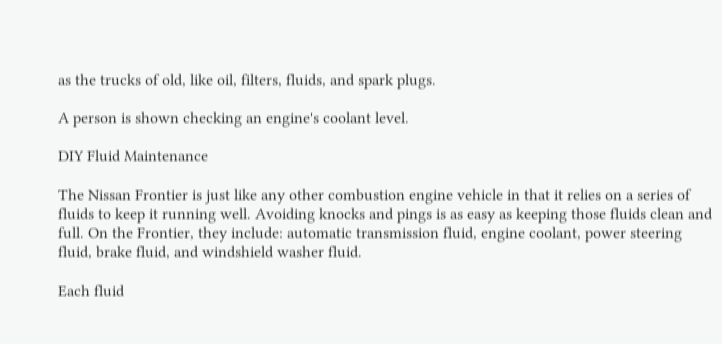as the trucks of old, like oil, filters, fluids, and spark plugs.

A person is shown checking an engine's coolant level.

DIY Fluid Maintenance

The Nissan Frontier is just like any other combustion engine vehicle in that it relies on a series of fluids to keep it running well. Avoiding knocks and pings is as easy as keeping those fluids clean and full. On the Frontier, they include: automatic transmission fluid, engine coolant, power steering fluid, brake fluid, and windshield washer fluid.

Each fluid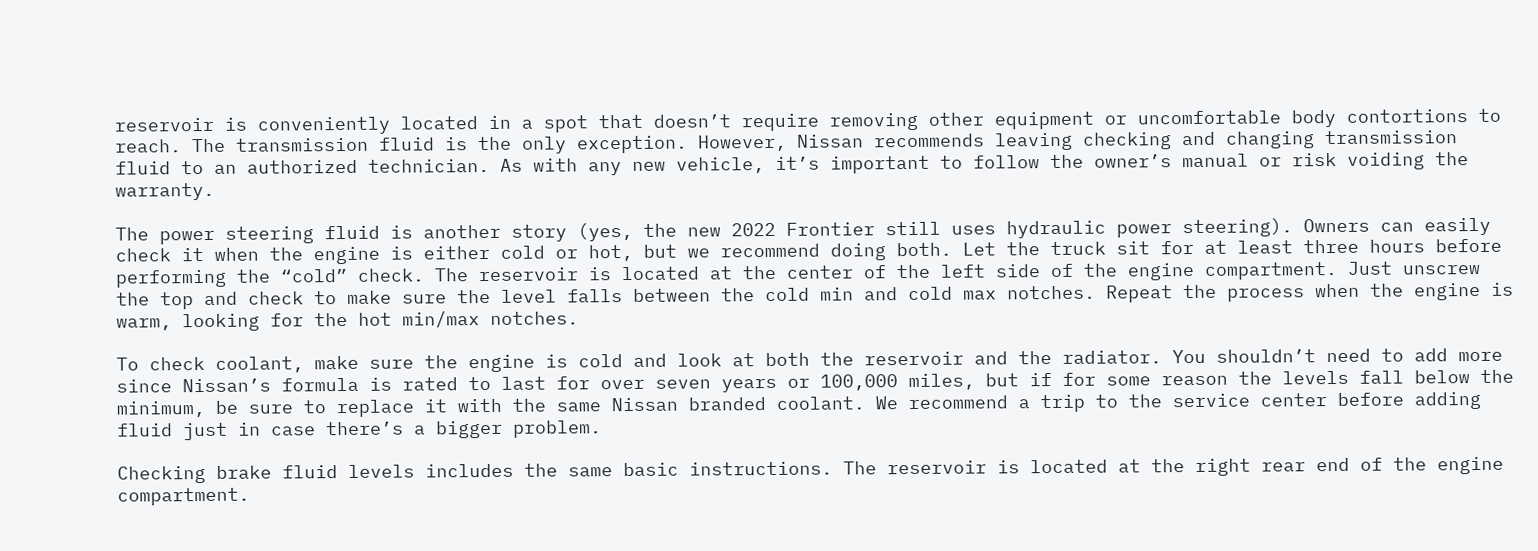reservoir is conveniently located in a spot that doesn’t require removing other equipment or uncomfortable body contortions to reach. The transmission fluid is the only exception. However, Nissan recommends leaving checking and changing transmission fluid to an authorized technician. As with any new vehicle, it’s important to follow the owner’s manual or risk voiding the warranty.

The power steering fluid is another story (yes, the new 2022 Frontier still uses hydraulic power steering). Owners can easily check it when the engine is either cold or hot, but we recommend doing both. Let the truck sit for at least three hours before performing the “cold” check. The reservoir is located at the center of the left side of the engine compartment. Just unscrew the top and check to make sure the level falls between the cold min and cold max notches. Repeat the process when the engine is warm, looking for the hot min/max notches.

To check coolant, make sure the engine is cold and look at both the reservoir and the radiator. You shouldn’t need to add more since Nissan’s formula is rated to last for over seven years or 100,000 miles, but if for some reason the levels fall below the minimum, be sure to replace it with the same Nissan branded coolant. We recommend a trip to the service center before adding fluid just in case there’s a bigger problem.

Checking brake fluid levels includes the same basic instructions. The reservoir is located at the right rear end of the engine compartment.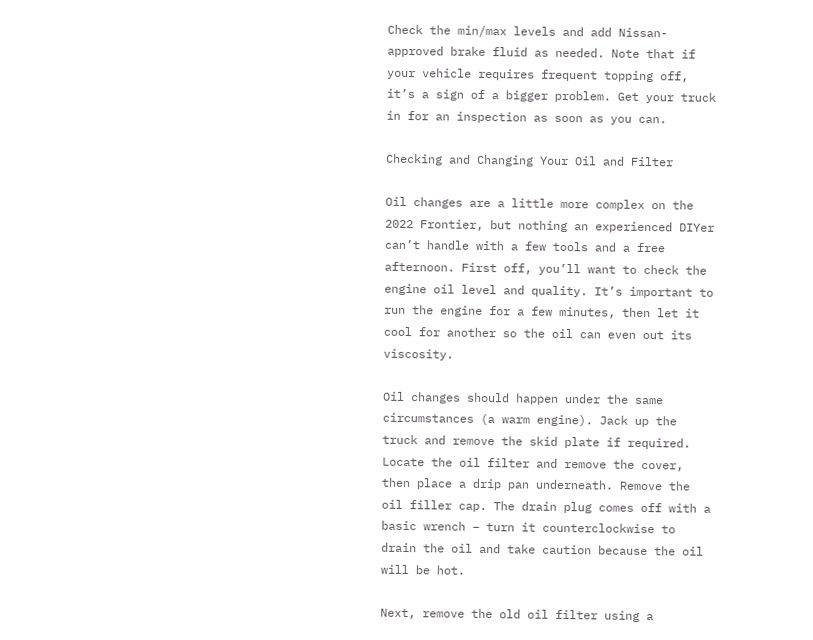Check the min/max levels and add Nissan-approved brake fluid as needed. Note that if your vehicle requires frequent topping off, it’s a sign of a bigger problem. Get your truck in for an inspection as soon as you can.

Checking and Changing Your Oil and Filter

Oil changes are a little more complex on the 2022 Frontier, but nothing an experienced DIYer can’t handle with a few tools and a free afternoon. First off, you’ll want to check the engine oil level and quality. It’s important to run the engine for a few minutes, then let it cool for another so the oil can even out its viscosity.

Oil changes should happen under the same circumstances (a warm engine). Jack up the truck and remove the skid plate if required. Locate the oil filter and remove the cover, then place a drip pan underneath. Remove the oil filler cap. The drain plug comes off with a basic wrench – turn it counterclockwise to drain the oil and take caution because the oil will be hot.

Next, remove the old oil filter using a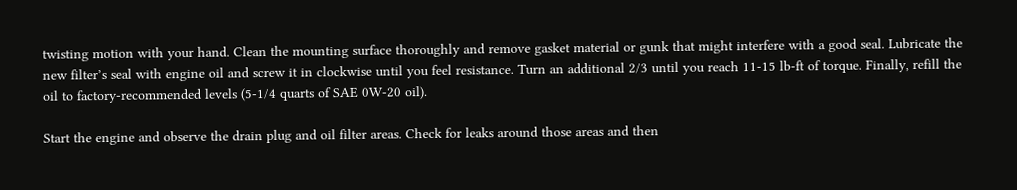twisting motion with your hand. Clean the mounting surface thoroughly and remove gasket material or gunk that might interfere with a good seal. Lubricate the new filter’s seal with engine oil and screw it in clockwise until you feel resistance. Turn an additional 2/3 until you reach 11-15 lb-ft of torque. Finally, refill the oil to factory-recommended levels (5-1/4 quarts of SAE 0W-20 oil).

Start the engine and observe the drain plug and oil filter areas. Check for leaks around those areas and then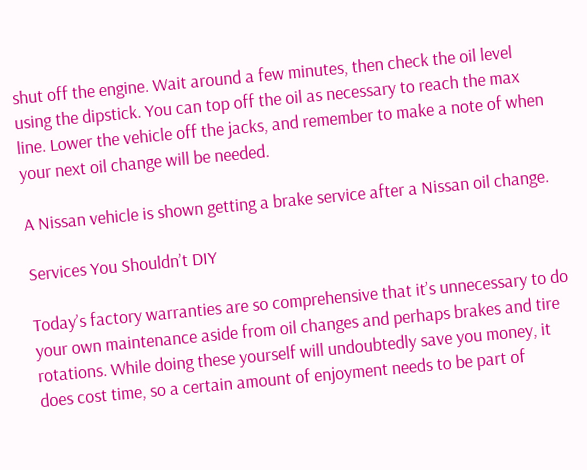shut off the engine. Wait around a few minutes, then check the oil level using the dipstick. You can top off the oil as necessary to reach the max line. Lower the vehicle off the jacks, and remember to make a note of when your next oil change will be needed.

A Nissan vehicle is shown getting a brake service after a Nissan oil change.

Services You Shouldn’t DIY

Today’s factory warranties are so comprehensive that it’s unnecessary to do your own maintenance aside from oil changes and perhaps brakes and tire rotations. While doing these yourself will undoubtedly save you money, it does cost time, so a certain amount of enjoyment needs to be part of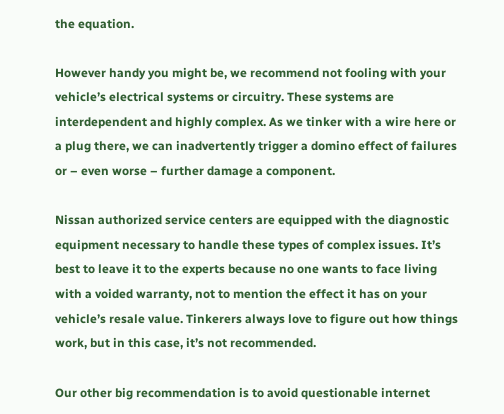the equation.

However handy you might be, we recommend not fooling with your vehicle’s electrical systems or circuitry. These systems are interdependent and highly complex. As we tinker with a wire here or a plug there, we can inadvertently trigger a domino effect of failures or – even worse – further damage a component.

Nissan authorized service centers are equipped with the diagnostic equipment necessary to handle these types of complex issues. It’s best to leave it to the experts because no one wants to face living with a voided warranty, not to mention the effect it has on your vehicle’s resale value. Tinkerers always love to figure out how things work, but in this case, it’s not recommended.

Our other big recommendation is to avoid questionable internet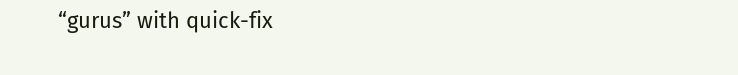“gurus” with quick-fix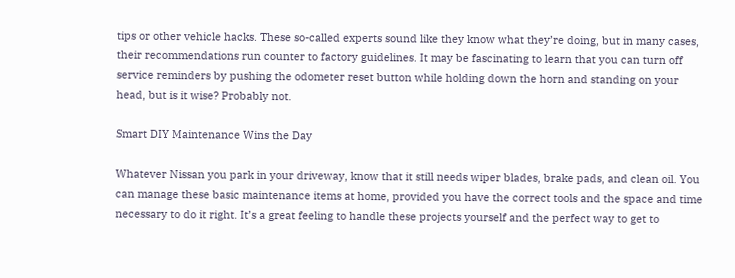tips or other vehicle hacks. These so-called experts sound like they know what they’re doing, but in many cases, their recommendations run counter to factory guidelines. It may be fascinating to learn that you can turn off service reminders by pushing the odometer reset button while holding down the horn and standing on your head, but is it wise? Probably not.

Smart DIY Maintenance Wins the Day

Whatever Nissan you park in your driveway, know that it still needs wiper blades, brake pads, and clean oil. You can manage these basic maintenance items at home, provided you have the correct tools and the space and time necessary to do it right. It’s a great feeling to handle these projects yourself and the perfect way to get to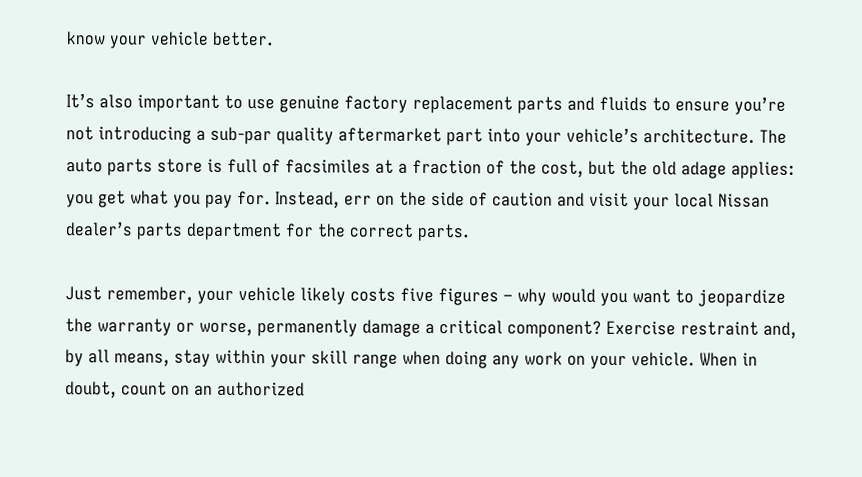know your vehicle better.

It’s also important to use genuine factory replacement parts and fluids to ensure you’re not introducing a sub-par quality aftermarket part into your vehicle’s architecture. The auto parts store is full of facsimiles at a fraction of the cost, but the old adage applies: you get what you pay for. Instead, err on the side of caution and visit your local Nissan dealer’s parts department for the correct parts.

Just remember, your vehicle likely costs five figures – why would you want to jeopardize the warranty or worse, permanently damage a critical component? Exercise restraint and, by all means, stay within your skill range when doing any work on your vehicle. When in doubt, count on an authorized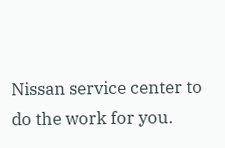Nissan service center to do the work for you.